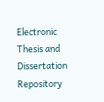Electronic Thesis and Dissertation Repository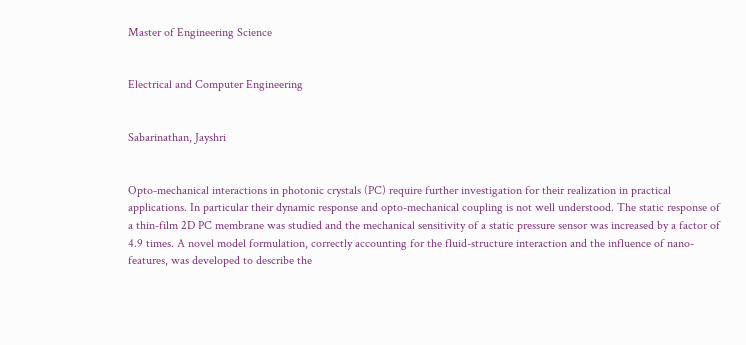Master of Engineering Science


Electrical and Computer Engineering


Sabarinathan, Jayshri


Opto-mechanical interactions in photonic crystals (PC) require further investigation for their realization in practical applications. In particular their dynamic response and opto-mechanical coupling is not well understood. The static response of a thin-film 2D PC membrane was studied and the mechanical sensitivity of a static pressure sensor was increased by a factor of 4.9 times. A novel model formulation, correctly accounting for the fluid-structure interaction and the influence of nano-features, was developed to describe the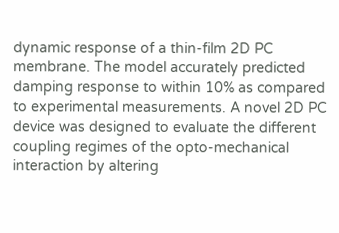dynamic response of a thin-film 2D PC membrane. The model accurately predicted damping response to within 10% as compared to experimental measurements. A novel 2D PC device was designed to evaluate the different coupling regimes of the opto-mechanical interaction by altering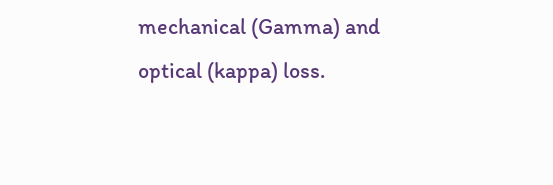mechanical (Gamma) and optical (kappa) loss.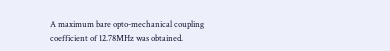A maximum bare opto-mechanical coupling coefficient of 12.78MHz was obtained.